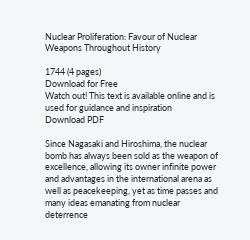Nuclear Proliferation: Favour of Nuclear Weapons Throughout History

1744 (4 pages)
Download for Free
Watch out! This text is available online and is used for guidance and inspiration
Download PDF

Since Nagasaki and Hiroshima, the nuclear bomb has always been sold as the weapon of excellence, allowing its owner infinite power and advantages in the international arena as well as peacekeeping, yet as time passes and many ideas emanating from nuclear deterrence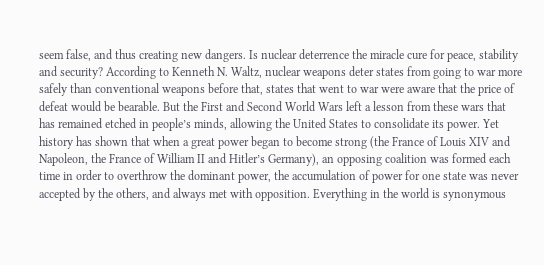seem false, and thus creating new dangers. Is nuclear deterrence the miracle cure for peace, stability and security? According to Kenneth N. Waltz, nuclear weapons deter states from going to war more safely than conventional weapons before that, states that went to war were aware that the price of defeat would be bearable. But the First and Second World Wars left a lesson from these wars that has remained etched in people’s minds, allowing the United States to consolidate its power. Yet history has shown that when a great power began to become strong (the France of Louis XIV and Napoleon, the France of William II and Hitler’s Germany), an opposing coalition was formed each time in order to overthrow the dominant power, the accumulation of power for one state was never accepted by the others, and always met with opposition. Everything in the world is synonymous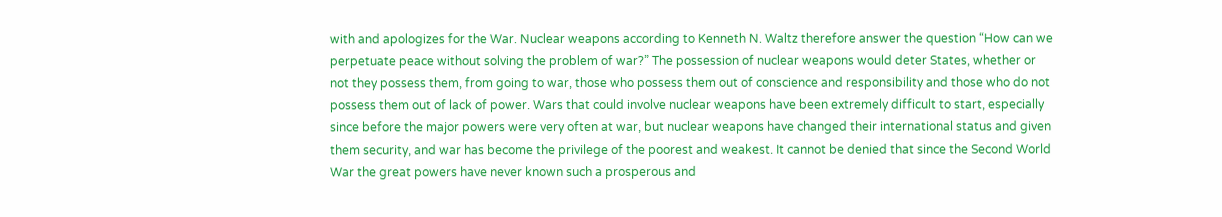with and apologizes for the War. Nuclear weapons according to Kenneth N. Waltz therefore answer the question “How can we perpetuate peace without solving the problem of war?” The possession of nuclear weapons would deter States, whether or not they possess them, from going to war, those who possess them out of conscience and responsibility and those who do not possess them out of lack of power. Wars that could involve nuclear weapons have been extremely difficult to start, especially since before the major powers were very often at war, but nuclear weapons have changed their international status and given them security, and war has become the privilege of the poorest and weakest. It cannot be denied that since the Second World War the great powers have never known such a prosperous and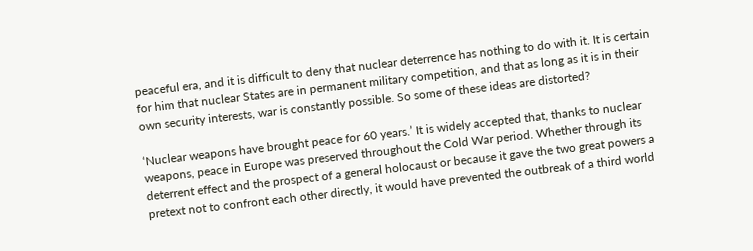peaceful era, and it is difficult to deny that nuclear deterrence has nothing to do with it. It is certain for him that nuclear States are in permanent military competition, and that as long as it is in their own security interests, war is constantly possible. So some of these ideas are distorted?

‘Nuclear weapons have brought peace for 60 years.’ It is widely accepted that, thanks to nuclear weapons, peace in Europe was preserved throughout the Cold War period. Whether through its deterrent effect and the prospect of a general holocaust or because it gave the two great powers a pretext not to confront each other directly, it would have prevented the outbreak of a third world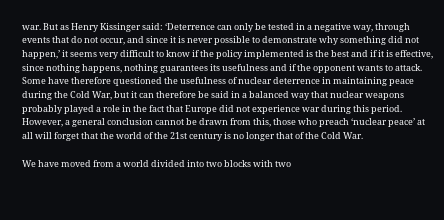war. But as Henry Kissinger said: ‘Deterrence can only be tested in a negative way, through events that do not occur, and since it is never possible to demonstrate why something did not happen,’ it seems very difficult to know if the policy implemented is the best and if it is effective, since nothing happens, nothing guarantees its usefulness and if the opponent wants to attack. Some have therefore questioned the usefulness of nuclear deterrence in maintaining peace during the Cold War, but it can therefore be said in a balanced way that nuclear weapons probably played a role in the fact that Europe did not experience war during this period. However, a general conclusion cannot be drawn from this, those who preach ‘nuclear peace’ at all will forget that the world of the 21st century is no longer that of the Cold War.

We have moved from a world divided into two blocks with two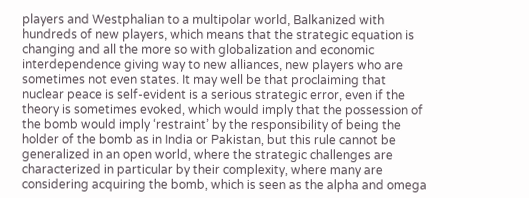players and Westphalian to a multipolar world, Balkanized with hundreds of new players, which means that the strategic equation is changing and all the more so with globalization and economic interdependence giving way to new alliances, new players who are sometimes not even states. It may well be that proclaiming that nuclear peace is self-evident is a serious strategic error, even if the theory is sometimes evoked, which would imply that the possession of the bomb would imply ‘restraint’ by the responsibility of being the holder of the bomb as in India or Pakistan, but this rule cannot be generalized in an open world, where the strategic challenges are characterized in particular by their complexity, where many are considering acquiring the bomb, which is seen as the alpha and omega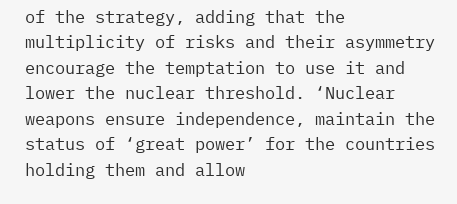of the strategy, adding that the multiplicity of risks and their asymmetry encourage the temptation to use it and lower the nuclear threshold. ‘Nuclear weapons ensure independence, maintain the status of ‘great power’ for the countries holding them and allow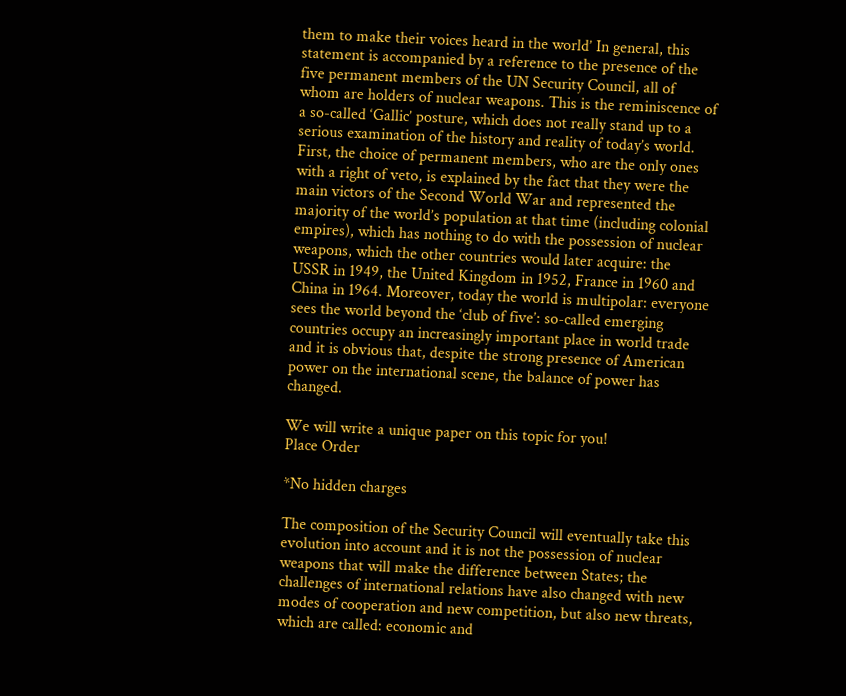them to make their voices heard in the world’ In general, this statement is accompanied by a reference to the presence of the five permanent members of the UN Security Council, all of whom are holders of nuclear weapons. This is the reminiscence of a so-called ‘Gallic’ posture, which does not really stand up to a serious examination of the history and reality of today’s world. First, the choice of permanent members, who are the only ones with a right of veto, is explained by the fact that they were the main victors of the Second World War and represented the majority of the world’s population at that time (including colonial empires), which has nothing to do with the possession of nuclear weapons, which the other countries would later acquire: the USSR in 1949, the United Kingdom in 1952, France in 1960 and China in 1964. Moreover, today the world is multipolar: everyone sees the world beyond the ‘club of five’: so-called emerging countries occupy an increasingly important place in world trade and it is obvious that, despite the strong presence of American power on the international scene, the balance of power has changed.

We will write a unique paper on this topic for you!
Place Order

*No hidden charges

The composition of the Security Council will eventually take this evolution into account and it is not the possession of nuclear weapons that will make the difference between States; the challenges of international relations have also changed with new modes of cooperation and new competition, but also new threats, which are called: economic and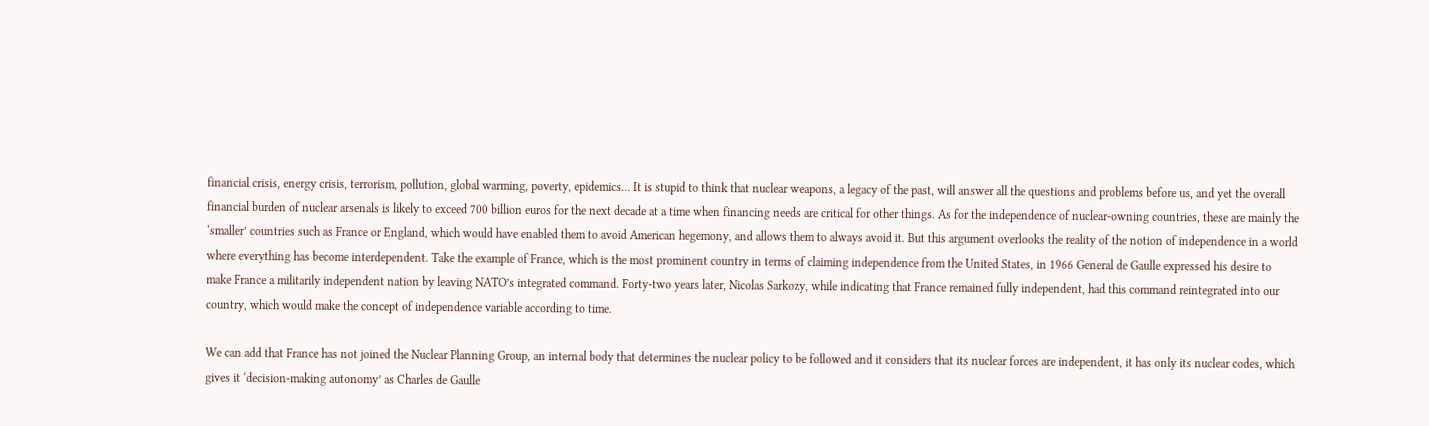financial crisis, energy crisis, terrorism, pollution, global warming, poverty, epidemics… It is stupid to think that nuclear weapons, a legacy of the past, will answer all the questions and problems before us, and yet the overall financial burden of nuclear arsenals is likely to exceed 700 billion euros for the next decade at a time when financing needs are critical for other things. As for the independence of nuclear-owning countries, these are mainly the ‘smaller’ countries such as France or England, which would have enabled them to avoid American hegemony, and allows them to always avoid it. But this argument overlooks the reality of the notion of independence in a world where everything has become interdependent. Take the example of France, which is the most prominent country in terms of claiming independence from the United States, in 1966 General de Gaulle expressed his desire to make France a militarily independent nation by leaving NATO’s integrated command. Forty-two years later, Nicolas Sarkozy, while indicating that France remained fully independent, had this command reintegrated into our country, which would make the concept of independence variable according to time.

We can add that France has not joined the Nuclear Planning Group, an internal body that determines the nuclear policy to be followed and it considers that its nuclear forces are independent, it has only its nuclear codes, which gives it ‘decision-making autonomy’ as Charles de Gaulle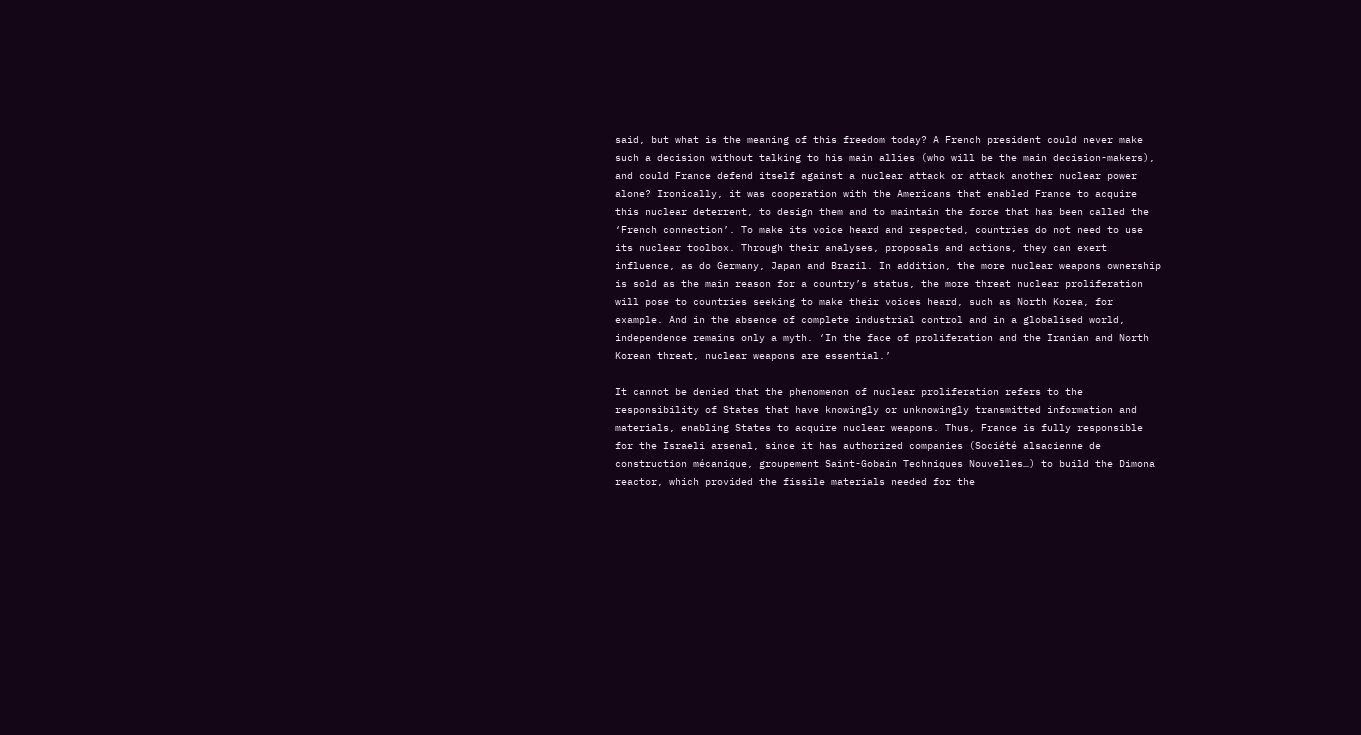said, but what is the meaning of this freedom today? A French president could never make such a decision without talking to his main allies (who will be the main decision-makers), and could France defend itself against a nuclear attack or attack another nuclear power alone? Ironically, it was cooperation with the Americans that enabled France to acquire this nuclear deterrent, to design them and to maintain the force that has been called the ‘French connection’. To make its voice heard and respected, countries do not need to use its nuclear toolbox. Through their analyses, proposals and actions, they can exert influence, as do Germany, Japan and Brazil. In addition, the more nuclear weapons ownership is sold as the main reason for a country’s status, the more threat nuclear proliferation will pose to countries seeking to make their voices heard, such as North Korea, for example. And in the absence of complete industrial control and in a globalised world, independence remains only a myth. ‘In the face of proliferation and the Iranian and North Korean threat, nuclear weapons are essential.’

It cannot be denied that the phenomenon of nuclear proliferation refers to the responsibility of States that have knowingly or unknowingly transmitted information and materials, enabling States to acquire nuclear weapons. Thus, France is fully responsible for the Israeli arsenal, since it has authorized companies (Société alsacienne de construction mécanique, groupement Saint-Gobain Techniques Nouvelles…) to build the Dimona reactor, which provided the fissile materials needed for the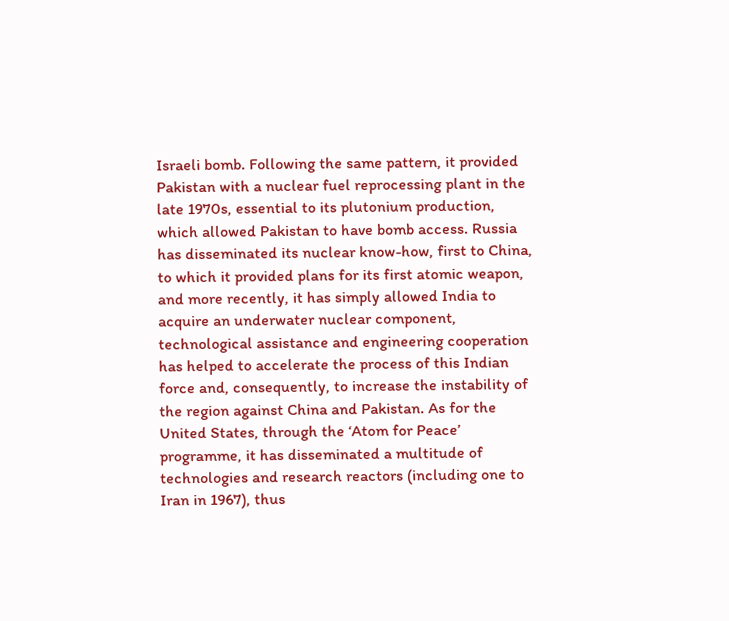Israeli bomb. Following the same pattern, it provided Pakistan with a nuclear fuel reprocessing plant in the late 1970s, essential to its plutonium production, which allowed Pakistan to have bomb access. Russia has disseminated its nuclear know-how, first to China, to which it provided plans for its first atomic weapon, and more recently, it has simply allowed India to acquire an underwater nuclear component, technological assistance and engineering cooperation has helped to accelerate the process of this Indian force and, consequently, to increase the instability of the region against China and Pakistan. As for the United States, through the ‘Atom for Peace’ programme, it has disseminated a multitude of technologies and research reactors (including one to Iran in 1967), thus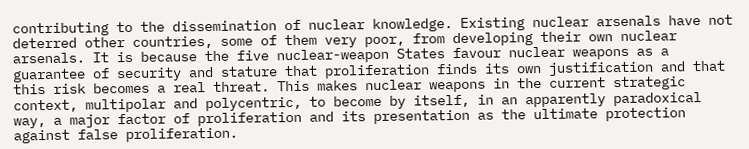contributing to the dissemination of nuclear knowledge. Existing nuclear arsenals have not deterred other countries, some of them very poor, from developing their own nuclear arsenals. It is because the five nuclear-weapon States favour nuclear weapons as a guarantee of security and stature that proliferation finds its own justification and that this risk becomes a real threat. This makes nuclear weapons in the current strategic context, multipolar and polycentric, to become by itself, in an apparently paradoxical way, a major factor of proliferation and its presentation as the ultimate protection against false proliferation.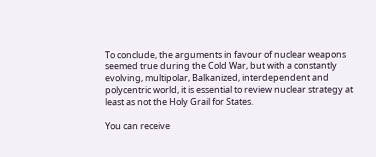To conclude, the arguments in favour of nuclear weapons seemed true during the Cold War, but with a constantly evolving, multipolar, Balkanized, interdependent and polycentric world, it is essential to review nuclear strategy at least as not the Holy Grail for States.

You can receive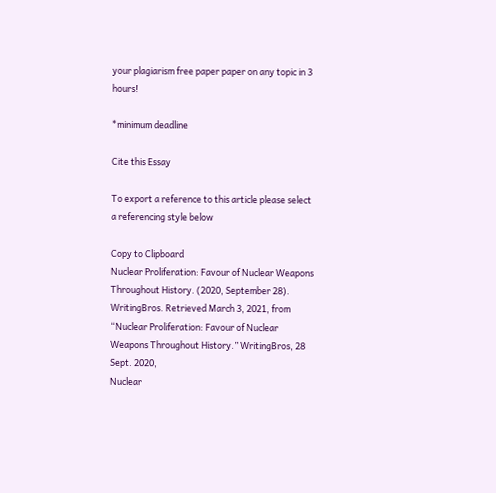your plagiarism free paper paper on any topic in 3 hours!

*minimum deadline

Cite this Essay

To export a reference to this article please select a referencing style below

Copy to Clipboard
Nuclear Proliferation: Favour of Nuclear Weapons Throughout History. (2020, September 28). WritingBros. Retrieved March 3, 2021, from
“Nuclear Proliferation: Favour of Nuclear Weapons Throughout History.” WritingBros, 28 Sept. 2020,
Nuclear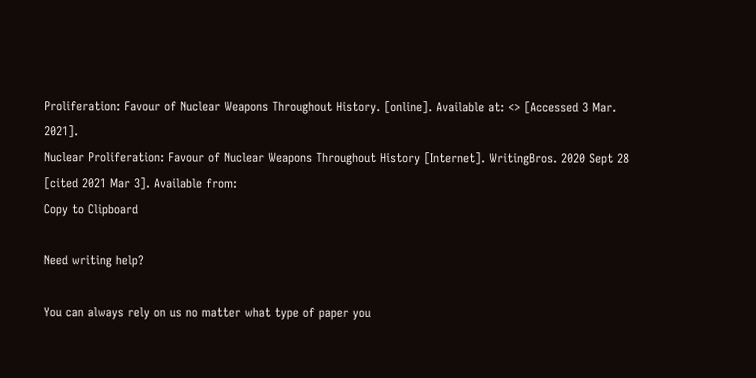Proliferation: Favour of Nuclear Weapons Throughout History. [online]. Available at: <> [Accessed 3 Mar. 2021].
Nuclear Proliferation: Favour of Nuclear Weapons Throughout History [Internet]. WritingBros. 2020 Sept 28 [cited 2021 Mar 3]. Available from:
Copy to Clipboard

Need writing help?

You can always rely on us no matter what type of paper you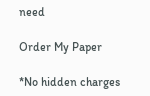need

Order My Paper

*No hidden charges